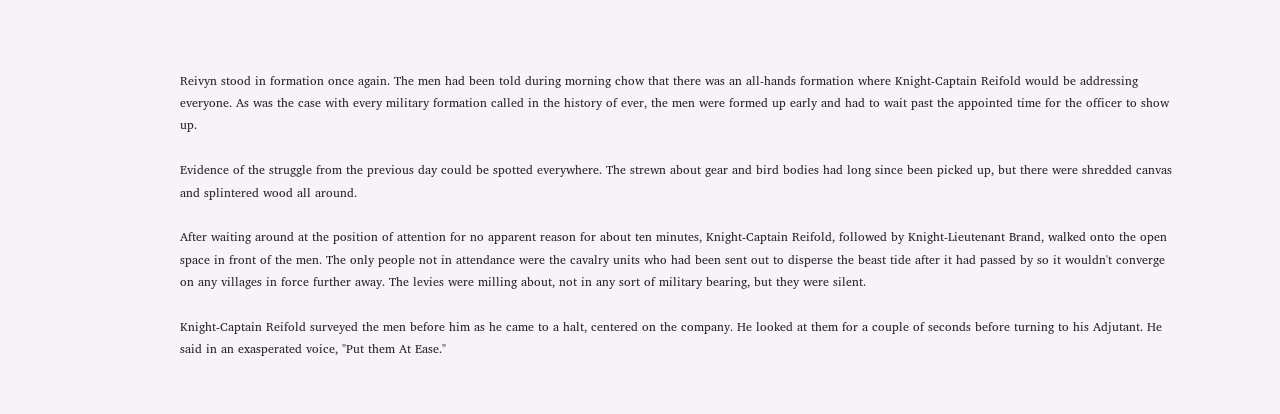Reivyn stood in formation once again. The men had been told during morning chow that there was an all-hands formation where Knight-Captain Reifold would be addressing everyone. As was the case with every military formation called in the history of ever, the men were formed up early and had to wait past the appointed time for the officer to show up.

Evidence of the struggle from the previous day could be spotted everywhere. The strewn about gear and bird bodies had long since been picked up, but there were shredded canvas and splintered wood all around.

After waiting around at the position of attention for no apparent reason for about ten minutes, Knight-Captain Reifold, followed by Knight-Lieutenant Brand, walked onto the open space in front of the men. The only people not in attendance were the cavalry units who had been sent out to disperse the beast tide after it had passed by so it wouldn't converge on any villages in force further away. The levies were milling about, not in any sort of military bearing, but they were silent.

Knight-Captain Reifold surveyed the men before him as he came to a halt, centered on the company. He looked at them for a couple of seconds before turning to his Adjutant. He said in an exasperated voice, "Put them At Ease."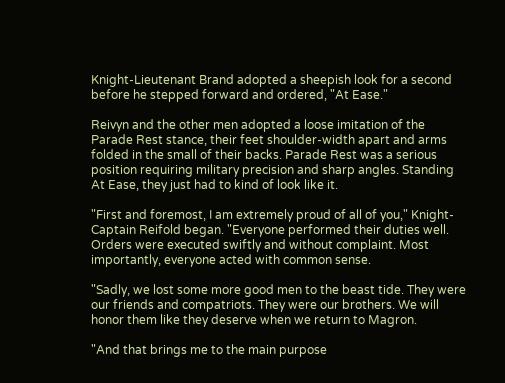Knight-Lieutenant Brand adopted a sheepish look for a second before he stepped forward and ordered, "At Ease."

Reivyn and the other men adopted a loose imitation of the Parade Rest stance, their feet shoulder-width apart and arms folded in the small of their backs. Parade Rest was a serious position requiring military precision and sharp angles. Standing At Ease, they just had to kind of look like it.

"First and foremost, I am extremely proud of all of you," Knight-Captain Reifold began. "Everyone performed their duties well. Orders were executed swiftly and without complaint. Most importantly, everyone acted with common sense.

"Sadly, we lost some more good men to the beast tide. They were our friends and compatriots. They were our brothers. We will honor them like they deserve when we return to Magron.

"And that brings me to the main purpose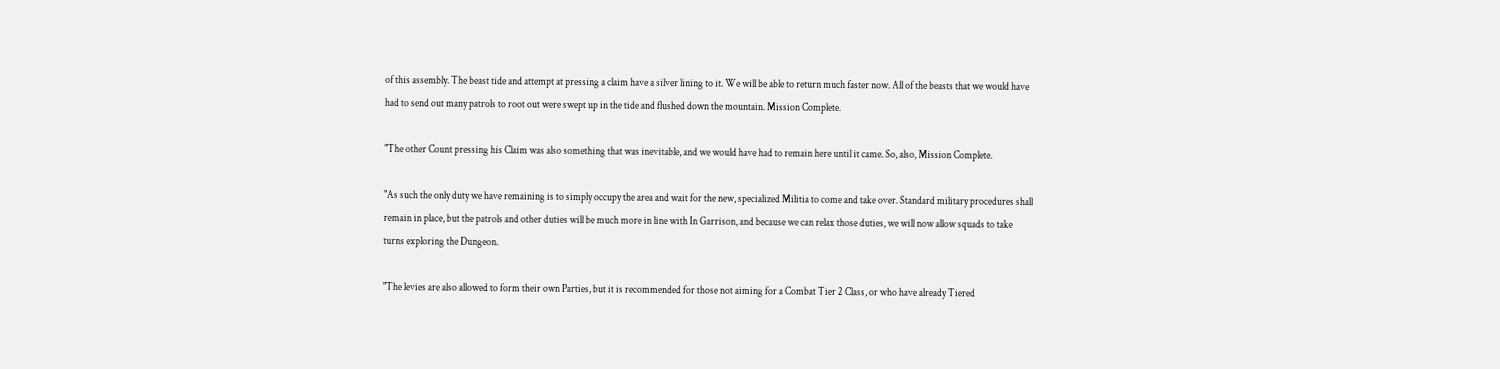of this assembly. The beast tide and attempt at pressing a claim have a silver lining to it. We will be able to return much faster now. All of the beasts that we would have had to send out many patrols to root out were swept up in the tide and flushed down the mountain. Mission Complete.

"The other Count pressing his Claim was also something that was inevitable, and we would have had to remain here until it came. So, also, Mission Complete.

"As such the only duty we have remaining is to simply occupy the area and wait for the new, specialized Militia to come and take over. Standard military procedures shall remain in place, but the patrols and other duties will be much more in line with In Garrison, and because we can relax those duties, we will now allow squads to take turns exploring the Dungeon.

"The levies are also allowed to form their own Parties, but it is recommended for those not aiming for a Combat Tier 2 Class, or who have already Tiered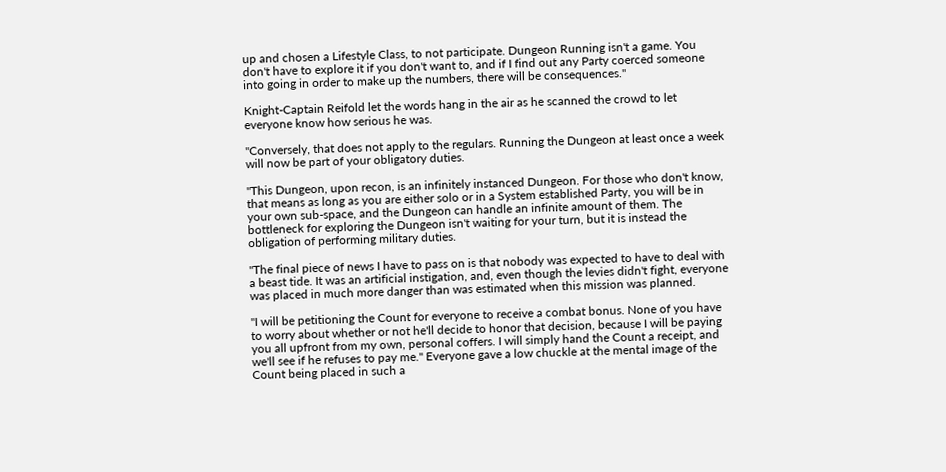up and chosen a Lifestyle Class, to not participate. Dungeon Running isn't a game. You don't have to explore it if you don't want to, and if I find out any Party coerced someone into going in order to make up the numbers, there will be consequences."

Knight-Captain Reifold let the words hang in the air as he scanned the crowd to let everyone know how serious he was.

"Conversely, that does not apply to the regulars. Running the Dungeon at least once a week will now be part of your obligatory duties.

"This Dungeon, upon recon, is an infinitely instanced Dungeon. For those who don't know, that means as long as you are either solo or in a System established Party, you will be in your own sub-space, and the Dungeon can handle an infinite amount of them. The bottleneck for exploring the Dungeon isn't waiting for your turn, but it is instead the obligation of performing military duties.

"The final piece of news I have to pass on is that nobody was expected to have to deal with a beast tide. It was an artificial instigation, and, even though the levies didn't fight, everyone was placed in much more danger than was estimated when this mission was planned.

"I will be petitioning the Count for everyone to receive a combat bonus. None of you have to worry about whether or not he'll decide to honor that decision, because I will be paying you all upfront from my own, personal coffers. I will simply hand the Count a receipt, and we'll see if he refuses to pay me." Everyone gave a low chuckle at the mental image of the Count being placed in such a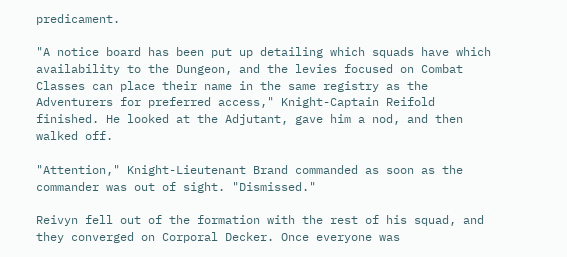predicament.

"A notice board has been put up detailing which squads have which availability to the Dungeon, and the levies focused on Combat Classes can place their name in the same registry as the Adventurers for preferred access," Knight-Captain Reifold finished. He looked at the Adjutant, gave him a nod, and then walked off.

"Attention," Knight-Lieutenant Brand commanded as soon as the commander was out of sight. "Dismissed."

Reivyn fell out of the formation with the rest of his squad, and they converged on Corporal Decker. Once everyone was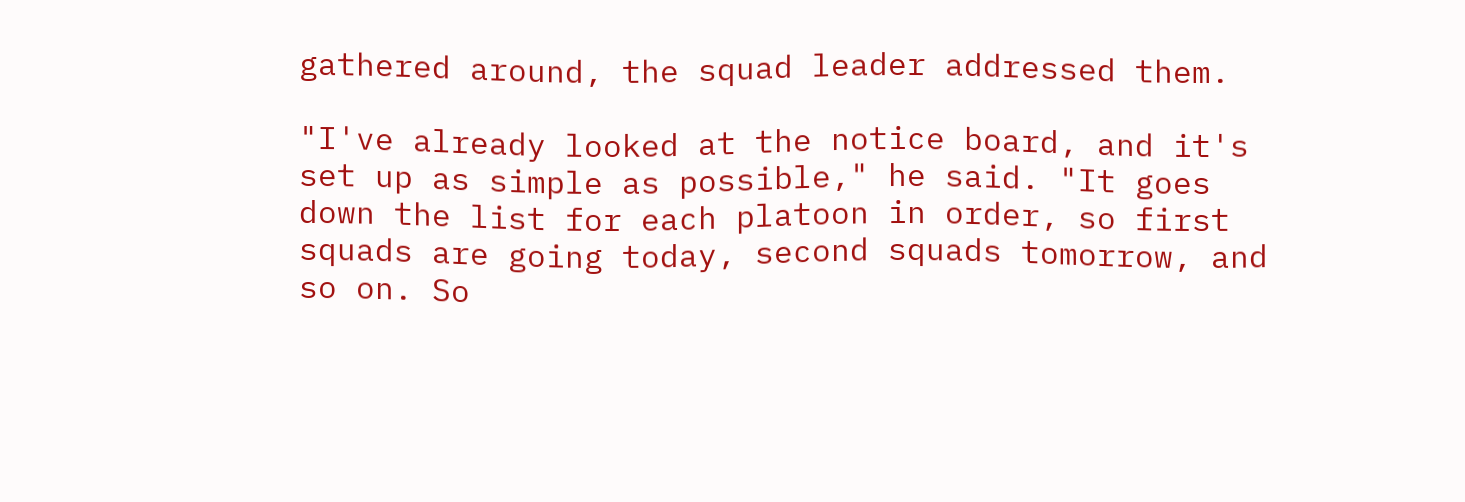gathered around, the squad leader addressed them.

"I've already looked at the notice board, and it's set up as simple as possible," he said. "It goes down the list for each platoon in order, so first squads are going today, second squads tomorrow, and so on. So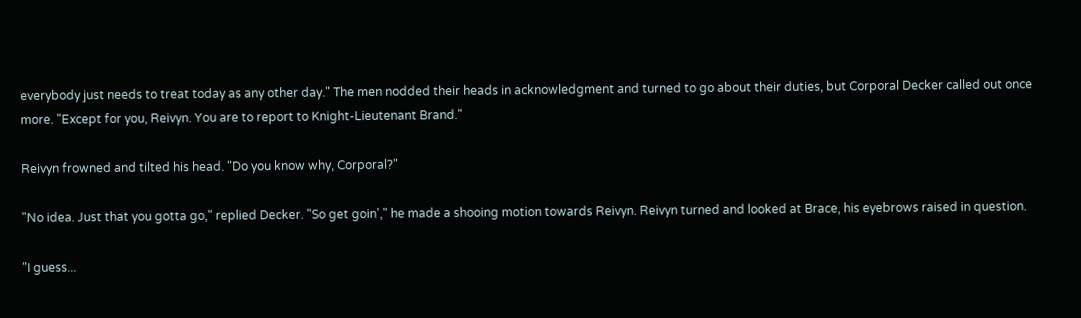everybody just needs to treat today as any other day." The men nodded their heads in acknowledgment and turned to go about their duties, but Corporal Decker called out once more. "Except for you, Reivyn. You are to report to Knight-Lieutenant Brand."

Reivyn frowned and tilted his head. "Do you know why, Corporal?"

"No idea. Just that you gotta go," replied Decker. "So get goin'," he made a shooing motion towards Reivyn. Reivyn turned and looked at Brace, his eyebrows raised in question.

"I guess...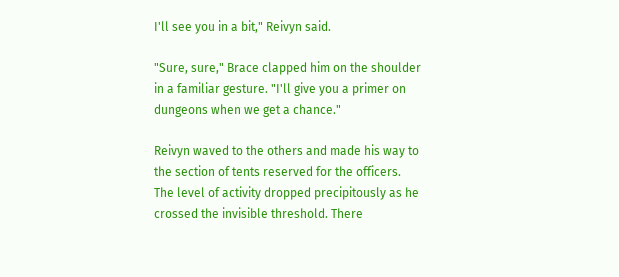I'll see you in a bit," Reivyn said.

"Sure, sure," Brace clapped him on the shoulder in a familiar gesture. "I'll give you a primer on dungeons when we get a chance."

Reivyn waved to the others and made his way to the section of tents reserved for the officers. The level of activity dropped precipitously as he crossed the invisible threshold. There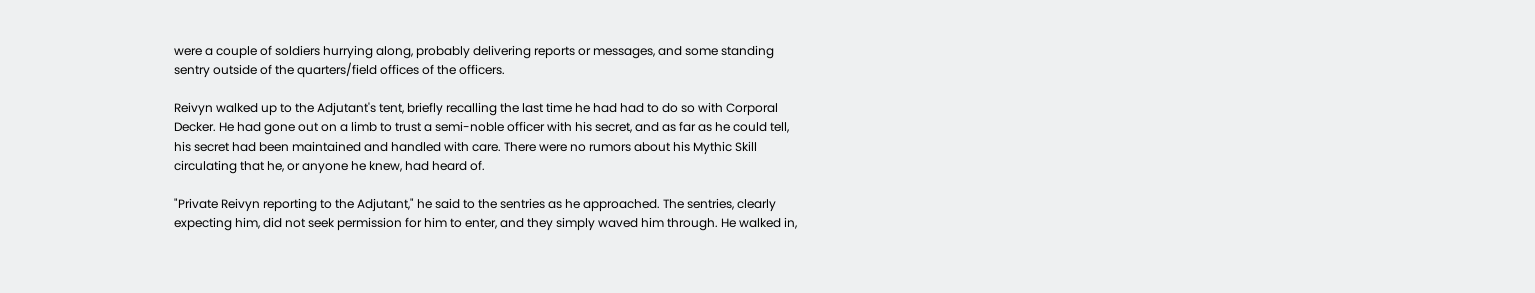were a couple of soldiers hurrying along, probably delivering reports or messages, and some standing sentry outside of the quarters/field offices of the officers.

Reivyn walked up to the Adjutant's tent, briefly recalling the last time he had had to do so with Corporal Decker. He had gone out on a limb to trust a semi-noble officer with his secret, and as far as he could tell, his secret had been maintained and handled with care. There were no rumors about his Mythic Skill circulating that he, or anyone he knew, had heard of.

"Private Reivyn reporting to the Adjutant," he said to the sentries as he approached. The sentries, clearly expecting him, did not seek permission for him to enter, and they simply waved him through. He walked in,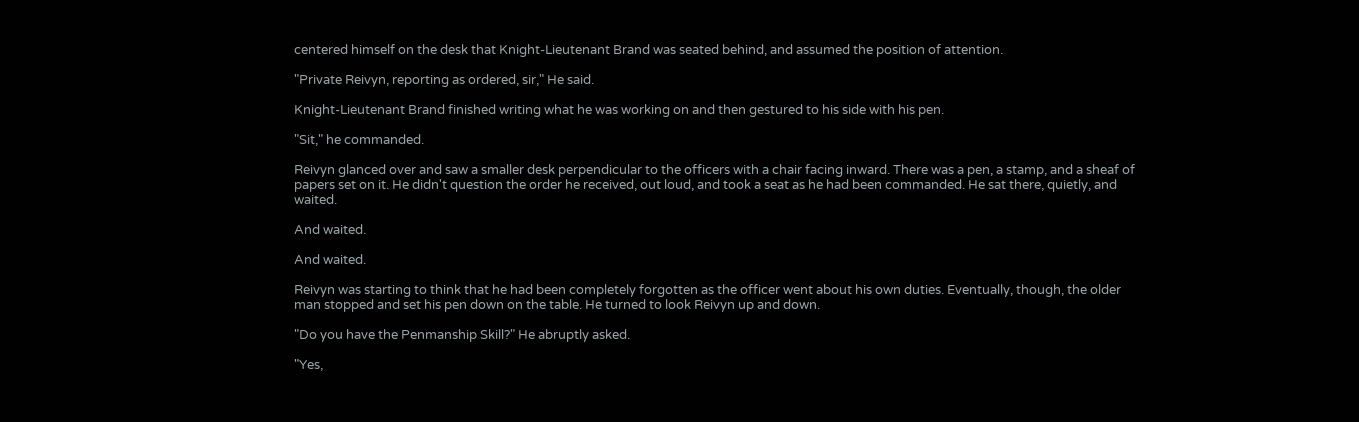centered himself on the desk that Knight-Lieutenant Brand was seated behind, and assumed the position of attention.

"Private Reivyn, reporting as ordered, sir," He said.

Knight-Lieutenant Brand finished writing what he was working on and then gestured to his side with his pen.

"Sit," he commanded.

Reivyn glanced over and saw a smaller desk perpendicular to the officers with a chair facing inward. There was a pen, a stamp, and a sheaf of papers set on it. He didn't question the order he received, out loud, and took a seat as he had been commanded. He sat there, quietly, and waited.

And waited.

And waited.

Reivyn was starting to think that he had been completely forgotten as the officer went about his own duties. Eventually, though, the older man stopped and set his pen down on the table. He turned to look Reivyn up and down.

"Do you have the Penmanship Skill?" He abruptly asked.

"Yes,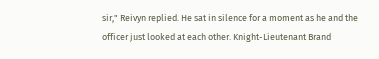sir," Reivyn replied. He sat in silence for a moment as he and the officer just looked at each other. Knight-Lieutenant Brand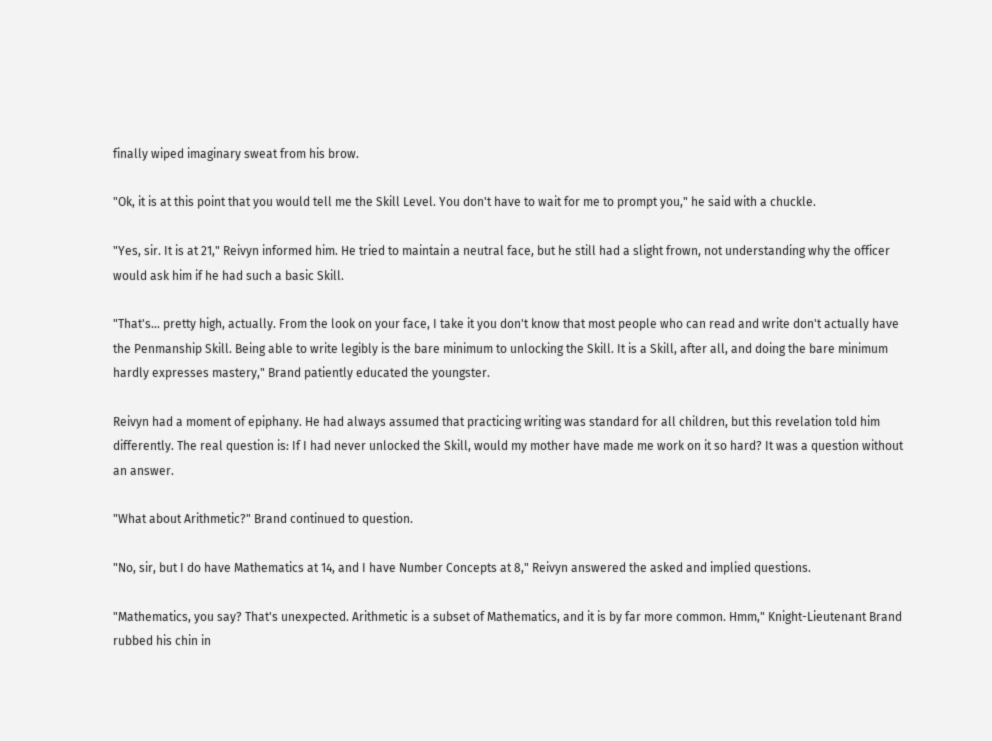finally wiped imaginary sweat from his brow.

"Ok, it is at this point that you would tell me the Skill Level. You don't have to wait for me to prompt you," he said with a chuckle.

"Yes, sir. It is at 21," Reivyn informed him. He tried to maintain a neutral face, but he still had a slight frown, not understanding why the officer would ask him if he had such a basic Skill.

"That's... pretty high, actually. From the look on your face, I take it you don't know that most people who can read and write don't actually have the Penmanship Skill. Being able to write legibly is the bare minimum to unlocking the Skill. It is a Skill, after all, and doing the bare minimum hardly expresses mastery," Brand patiently educated the youngster.

Reivyn had a moment of epiphany. He had always assumed that practicing writing was standard for all children, but this revelation told him differently. The real question is: If I had never unlocked the Skill, would my mother have made me work on it so hard? It was a question without an answer.

"What about Arithmetic?" Brand continued to question.

"No, sir, but I do have Mathematics at 14, and I have Number Concepts at 8," Reivyn answered the asked and implied questions.

"Mathematics, you say? That's unexpected. Arithmetic is a subset of Mathematics, and it is by far more common. Hmm," Knight-Lieutenant Brand rubbed his chin in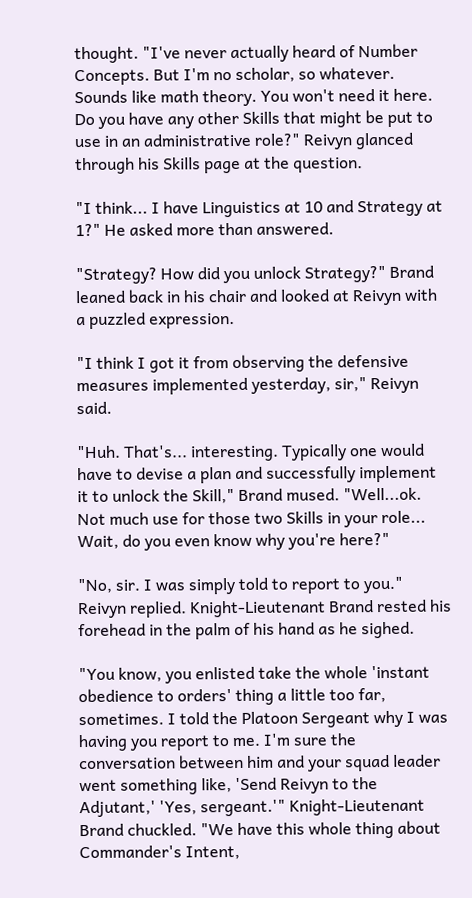thought. "I've never actually heard of Number Concepts. But I'm no scholar, so whatever. Sounds like math theory. You won't need it here. Do you have any other Skills that might be put to use in an administrative role?" Reivyn glanced through his Skills page at the question.

"I think... I have Linguistics at 10 and Strategy at 1?" He asked more than answered.

"Strategy? How did you unlock Strategy?" Brand leaned back in his chair and looked at Reivyn with a puzzled expression.

"I think I got it from observing the defensive measures implemented yesterday, sir," Reivyn said.

"Huh. That's... interesting. Typically one would have to devise a plan and successfully implement it to unlock the Skill," Brand mused. "Well...ok. Not much use for those two Skills in your role... Wait, do you even know why you're here?"

"No, sir. I was simply told to report to you." Reivyn replied. Knight-Lieutenant Brand rested his forehead in the palm of his hand as he sighed.

"You know, you enlisted take the whole 'instant obedience to orders' thing a little too far, sometimes. I told the Platoon Sergeant why I was having you report to me. I'm sure the conversation between him and your squad leader went something like, 'Send Reivyn to the Adjutant,' 'Yes, sergeant.'" Knight-Lieutenant Brand chuckled. "We have this whole thing about Commander's Intent,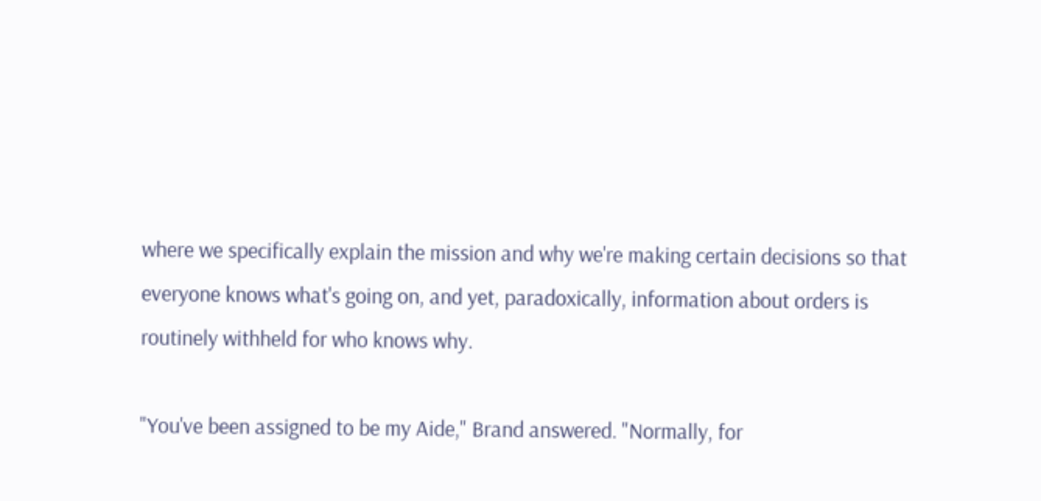where we specifically explain the mission and why we're making certain decisions so that everyone knows what's going on, and yet, paradoxically, information about orders is routinely withheld for who knows why.

"You've been assigned to be my Aide," Brand answered. "Normally, for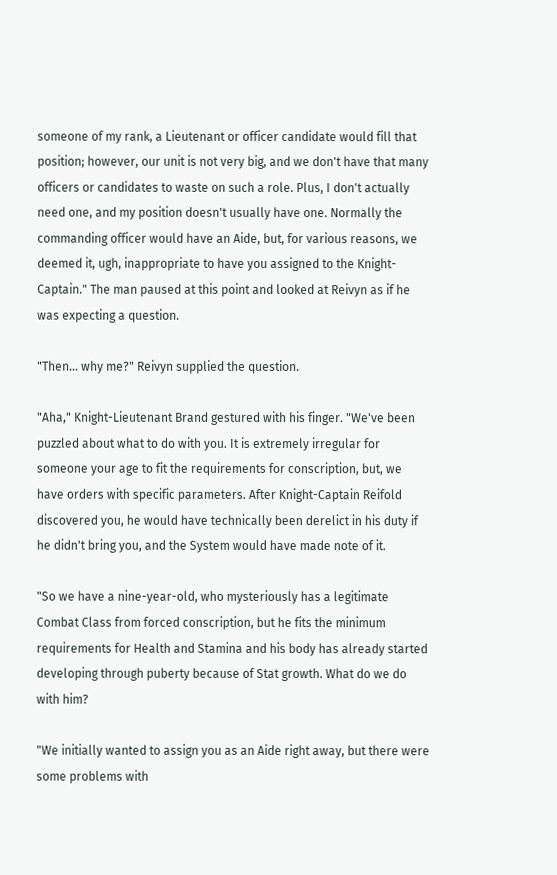someone of my rank, a Lieutenant or officer candidate would fill that position; however, our unit is not very big, and we don't have that many officers or candidates to waste on such a role. Plus, I don't actually need one, and my position doesn't usually have one. Normally the commanding officer would have an Aide, but, for various reasons, we deemed it, ugh, inappropriate to have you assigned to the Knight-Captain." The man paused at this point and looked at Reivyn as if he was expecting a question.

"Then... why me?" Reivyn supplied the question.

"Aha," Knight-Lieutenant Brand gestured with his finger. "We've been puzzled about what to do with you. It is extremely irregular for someone your age to fit the requirements for conscription, but, we have orders with specific parameters. After Knight-Captain Reifold discovered you, he would have technically been derelict in his duty if he didn't bring you, and the System would have made note of it.

"So we have a nine-year-old, who mysteriously has a legitimate Combat Class from forced conscription, but he fits the minimum requirements for Health and Stamina and his body has already started developing through puberty because of Stat growth. What do we do with him?

"We initially wanted to assign you as an Aide right away, but there were some problems with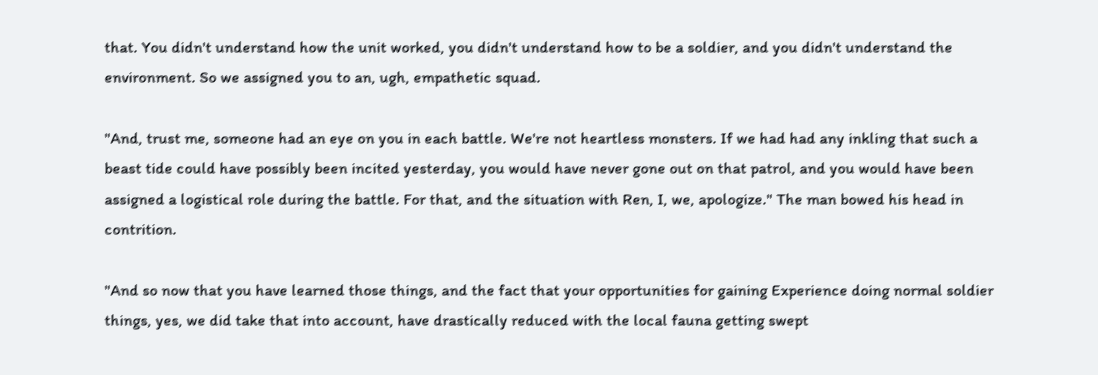that. You didn't understand how the unit worked, you didn't understand how to be a soldier, and you didn't understand the environment. So we assigned you to an, ugh, empathetic squad.

"And, trust me, someone had an eye on you in each battle. We're not heartless monsters. If we had had any inkling that such a beast tide could have possibly been incited yesterday, you would have never gone out on that patrol, and you would have been assigned a logistical role during the battle. For that, and the situation with Ren, I, we, apologize." The man bowed his head in contrition.

"And so now that you have learned those things, and the fact that your opportunities for gaining Experience doing normal soldier things, yes, we did take that into account, have drastically reduced with the local fauna getting swept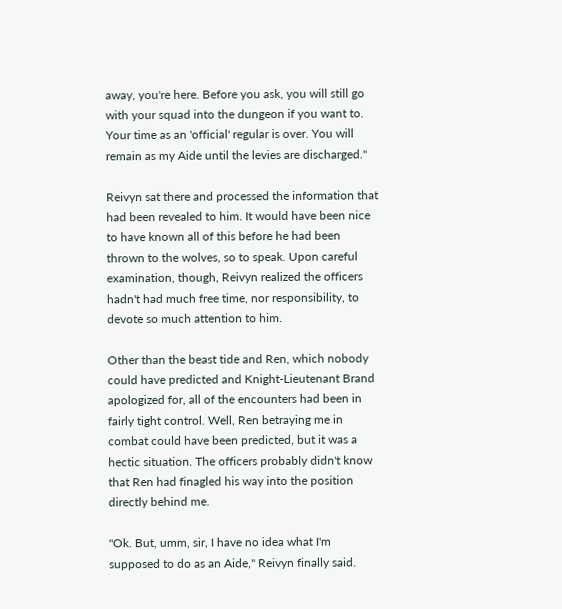away, you're here. Before you ask, you will still go with your squad into the dungeon if you want to. Your time as an 'official' regular is over. You will remain as my Aide until the levies are discharged."

Reivyn sat there and processed the information that had been revealed to him. It would have been nice to have known all of this before he had been thrown to the wolves, so to speak. Upon careful examination, though, Reivyn realized the officers hadn't had much free time, nor responsibility, to devote so much attention to him.

Other than the beast tide and Ren, which nobody could have predicted and Knight-Lieutenant Brand apologized for, all of the encounters had been in fairly tight control. Well, Ren betraying me in combat could have been predicted, but it was a hectic situation. The officers probably didn't know that Ren had finagled his way into the position directly behind me.

"Ok. But, umm, sir, I have no idea what I'm supposed to do as an Aide," Reivyn finally said.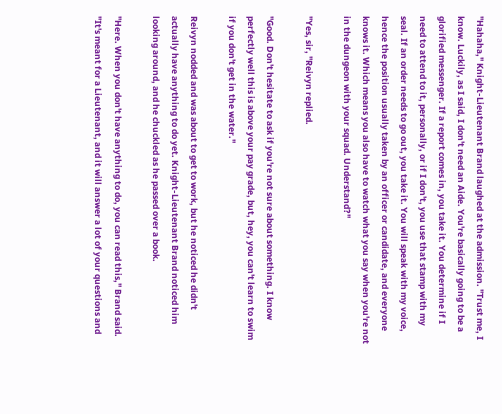"Hahaha," Knight-Lieutenant Brand laughed at the admission. "Trust me, I know. Luckily, as I said, I don't need an Aide. You're basically going to be a glorified messenger. If a report comes in, you take it. You determine if I need to attend to it, personally, or if I don't, you use that stamp with my seal. If an order needs to go out, you take it. You will speak with my voice, hence the position usually taken by an officer or candidate, and everyone knows it. Which means you also have to watch what you say when you're not in the dungeon with your squad. Understand?"

"Yes, sir, "Reivyn replied.

"Good. Don't hesitate to ask if you're not sure about something. I know perfectly well this is above your pay grade, but, hey, you can't learn to swim if you don't get in the water."

Reivyn nodded and was about to get to work, but he noticed he didn't actually have anything to do yet. Knight-Lieutenant Brand noticed him looking around, and he chuckled as he passed over a book.

"Here. When you don't have anything to do, you can read this," Brand said. "It's meant for a Lieutenant, and it will answer a lot of your questions and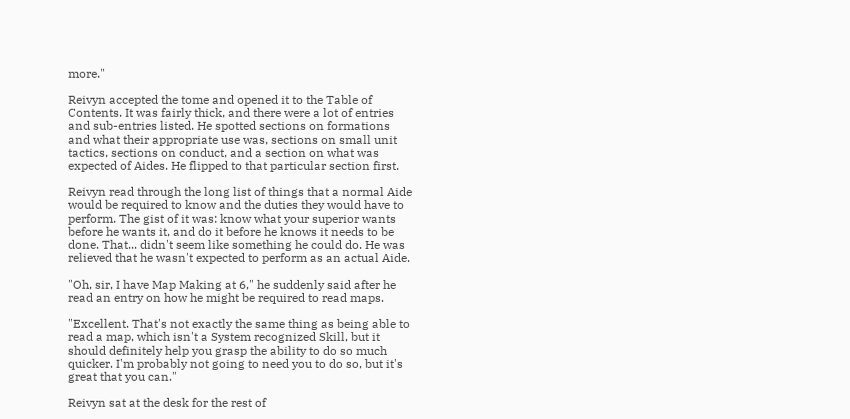more."

Reivyn accepted the tome and opened it to the Table of Contents. It was fairly thick, and there were a lot of entries and sub-entries listed. He spotted sections on formations and what their appropriate use was, sections on small unit tactics, sections on conduct, and a section on what was expected of Aides. He flipped to that particular section first.

Reivyn read through the long list of things that a normal Aide would be required to know and the duties they would have to perform. The gist of it was: know what your superior wants before he wants it, and do it before he knows it needs to be done. That... didn't seem like something he could do. He was relieved that he wasn't expected to perform as an actual Aide.

"Oh, sir, I have Map Making at 6," he suddenly said after he read an entry on how he might be required to read maps.

"Excellent. That's not exactly the same thing as being able to read a map, which isn't a System recognized Skill, but it should definitely help you grasp the ability to do so much quicker. I'm probably not going to need you to do so, but it's great that you can."

Reivyn sat at the desk for the rest of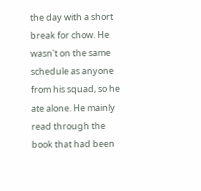the day with a short break for chow. He wasn't on the same schedule as anyone from his squad, so he ate alone. He mainly read through the book that had been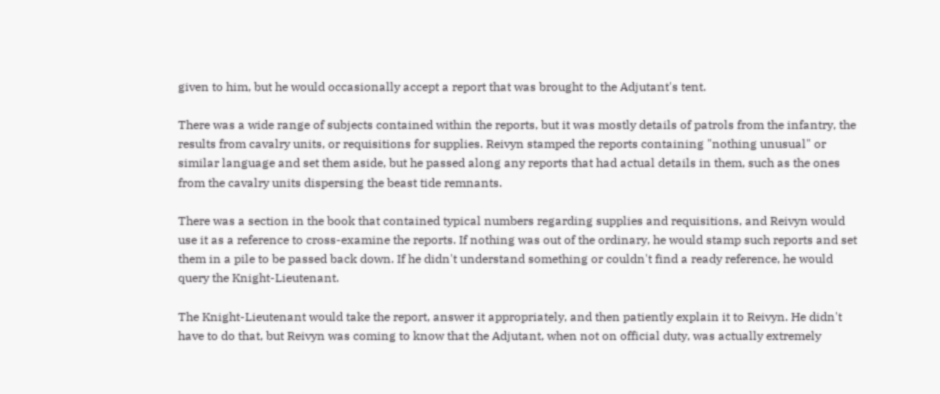given to him, but he would occasionally accept a report that was brought to the Adjutant's tent.

There was a wide range of subjects contained within the reports, but it was mostly details of patrols from the infantry, the results from cavalry units, or requisitions for supplies. Reivyn stamped the reports containing "nothing unusual" or similar language and set them aside, but he passed along any reports that had actual details in them, such as the ones from the cavalry units dispersing the beast tide remnants.

There was a section in the book that contained typical numbers regarding supplies and requisitions, and Reivyn would use it as a reference to cross-examine the reports. If nothing was out of the ordinary, he would stamp such reports and set them in a pile to be passed back down. If he didn't understand something or couldn't find a ready reference, he would query the Knight-Lieutenant.

The Knight-Lieutenant would take the report, answer it appropriately, and then patiently explain it to Reivyn. He didn't have to do that, but Reivyn was coming to know that the Adjutant, when not on official duty, was actually extremely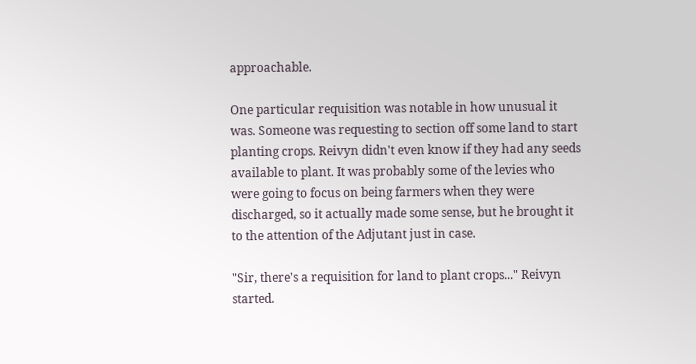approachable.

One particular requisition was notable in how unusual it was. Someone was requesting to section off some land to start planting crops. Reivyn didn't even know if they had any seeds available to plant. It was probably some of the levies who were going to focus on being farmers when they were discharged, so it actually made some sense, but he brought it to the attention of the Adjutant just in case.

"Sir, there's a requisition for land to plant crops..." Reivyn started.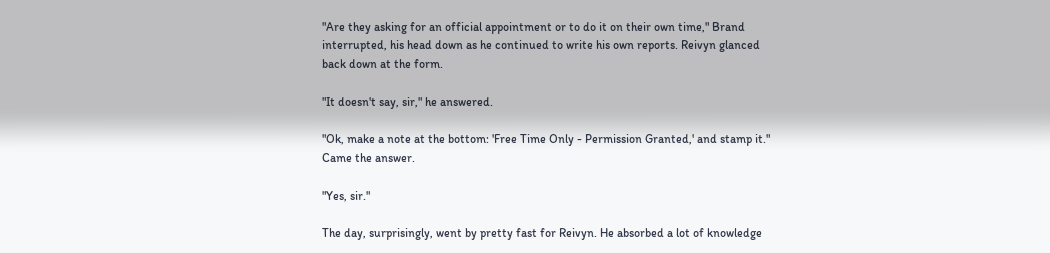"Are they asking for an official appointment or to do it on their own time," Brand interrupted, his head down as he continued to write his own reports. Reivyn glanced back down at the form.

"It doesn't say, sir," he answered.

"Ok, make a note at the bottom: 'Free Time Only - Permission Granted,' and stamp it." Came the answer.

"Yes, sir."

The day, surprisingly, went by pretty fast for Reivyn. He absorbed a lot of knowledge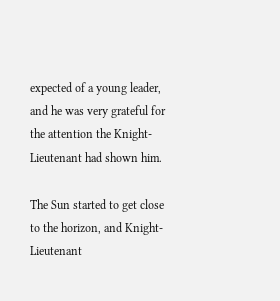expected of a young leader, and he was very grateful for the attention the Knight-Lieutenant had shown him.

The Sun started to get close to the horizon, and Knight-Lieutenant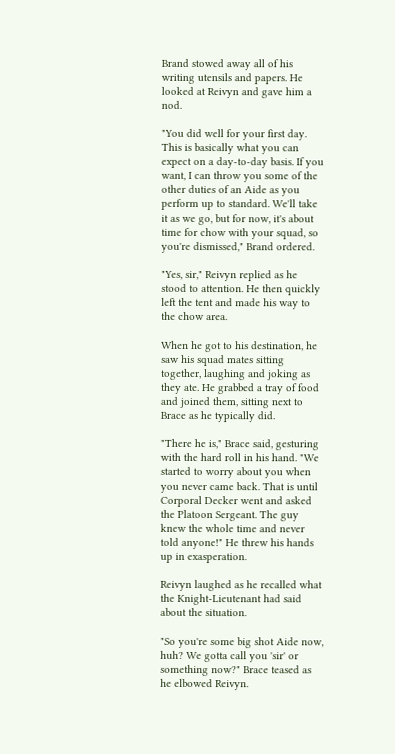Brand stowed away all of his writing utensils and papers. He looked at Reivyn and gave him a nod.

"You did well for your first day. This is basically what you can expect on a day-to-day basis. If you want, I can throw you some of the other duties of an Aide as you perform up to standard. We'll take it as we go, but for now, it's about time for chow with your squad, so you're dismissed," Brand ordered.

"Yes, sir," Reivyn replied as he stood to attention. He then quickly left the tent and made his way to the chow area.

When he got to his destination, he saw his squad mates sitting together, laughing and joking as they ate. He grabbed a tray of food and joined them, sitting next to Brace as he typically did.

"There he is," Brace said, gesturing with the hard roll in his hand. "We started to worry about you when you never came back. That is until Corporal Decker went and asked the Platoon Sergeant. The guy knew the whole time and never told anyone!" He threw his hands up in exasperation.

Reivyn laughed as he recalled what the Knight-Lieutenant had said about the situation.

"So you're some big shot Aide now, huh? We gotta call you 'sir' or something now?" Brace teased as he elbowed Reivyn.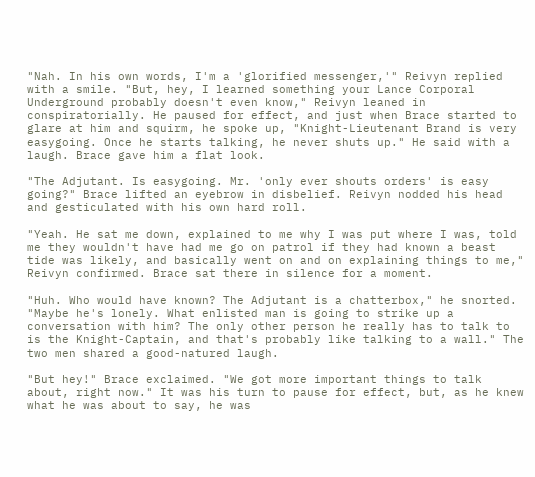"Nah. In his own words, I'm a 'glorified messenger,'" Reivyn replied with a smile. "But, hey, I learned something your Lance Corporal Underground probably doesn't even know," Reivyn leaned in conspiratorially. He paused for effect, and just when Brace started to glare at him and squirm, he spoke up, "Knight-Lieutenant Brand is very easygoing. Once he starts talking, he never shuts up." He said with a laugh. Brace gave him a flat look.

"The Adjutant. Is easygoing. Mr. 'only ever shouts orders' is easy going?" Brace lifted an eyebrow in disbelief. Reivyn nodded his head and gesticulated with his own hard roll.

"Yeah. He sat me down, explained to me why I was put where I was, told me they wouldn't have had me go on patrol if they had known a beast tide was likely, and basically went on and on explaining things to me," Reivyn confirmed. Brace sat there in silence for a moment.

"Huh. Who would have known? The Adjutant is a chatterbox," he snorted. "Maybe he's lonely. What enlisted man is going to strike up a conversation with him? The only other person he really has to talk to is the Knight-Captain, and that's probably like talking to a wall." The two men shared a good-natured laugh.

"But hey!" Brace exclaimed. "We got more important things to talk about, right now." It was his turn to pause for effect, but, as he knew what he was about to say, he was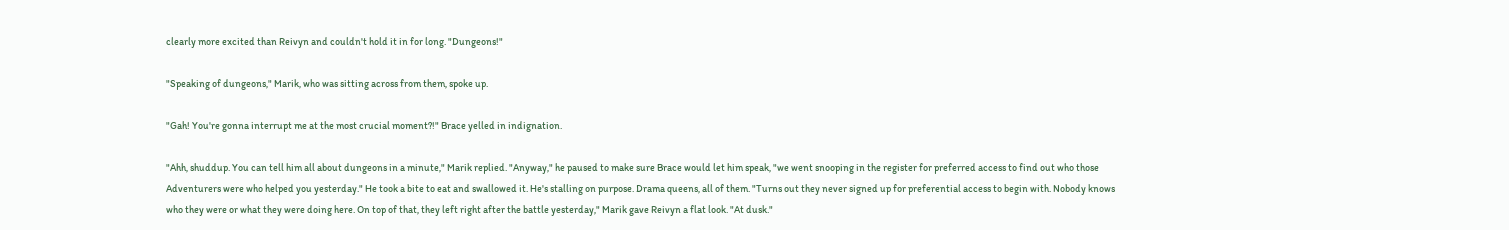clearly more excited than Reivyn and couldn't hold it in for long. "Dungeons!"

"Speaking of dungeons," Marik, who was sitting across from them, spoke up.

"Gah! You're gonna interrupt me at the most crucial moment?!" Brace yelled in indignation.

"Ahh, shuddup. You can tell him all about dungeons in a minute," Marik replied. "Anyway," he paused to make sure Brace would let him speak, "we went snooping in the register for preferred access to find out who those Adventurers were who helped you yesterday." He took a bite to eat and swallowed it. He's stalling on purpose. Drama queens, all of them. "Turns out they never signed up for preferential access to begin with. Nobody knows who they were or what they were doing here. On top of that, they left right after the battle yesterday," Marik gave Reivyn a flat look. "At dusk."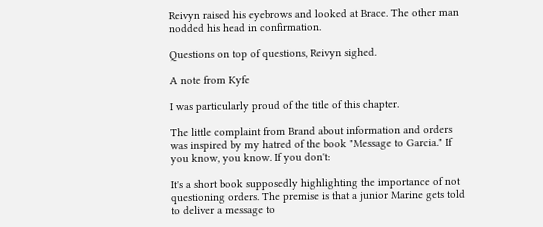Reivyn raised his eyebrows and looked at Brace. The other man nodded his head in confirmation.

Questions on top of questions, Reivyn sighed.

A note from Kyfe

I was particularly proud of the title of this chapter.

The little complaint from Brand about information and orders was inspired by my hatred of the book "Message to Garcia." If you know, you know. If you don't:

It's a short book supposedly highlighting the importance of not questioning orders. The premise is that a junior Marine gets told to deliver a message to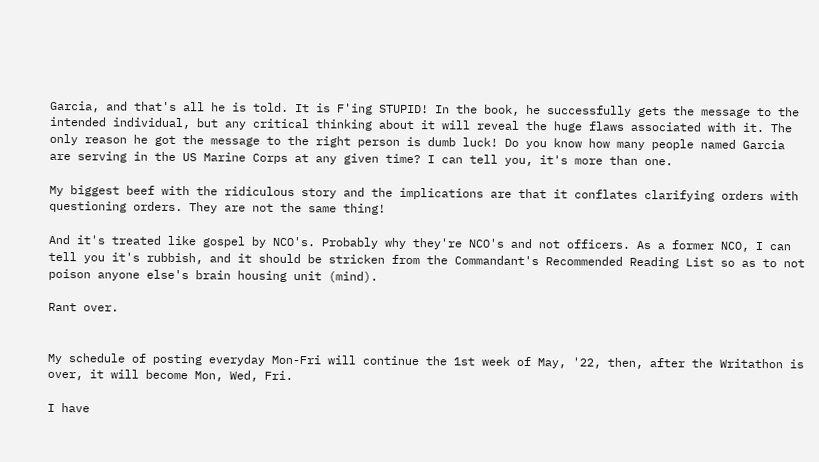Garcia, and that's all he is told. It is F'ing STUPID! In the book, he successfully gets the message to the intended individual, but any critical thinking about it will reveal the huge flaws associated with it. The only reason he got the message to the right person is dumb luck! Do you know how many people named Garcia are serving in the US Marine Corps at any given time? I can tell you, it's more than one.

My biggest beef with the ridiculous story and the implications are that it conflates clarifying orders with questioning orders. They are not the same thing!

And it's treated like gospel by NCO's. Probably why they're NCO's and not officers. As a former NCO, I can tell you it's rubbish, and it should be stricken from the Commandant's Recommended Reading List so as to not poison anyone else's brain housing unit (mind).

Rant over.


My schedule of posting everyday Mon-Fri will continue the 1st week of May, '22, then, after the Writathon is over, it will become Mon, Wed, Fri.

I have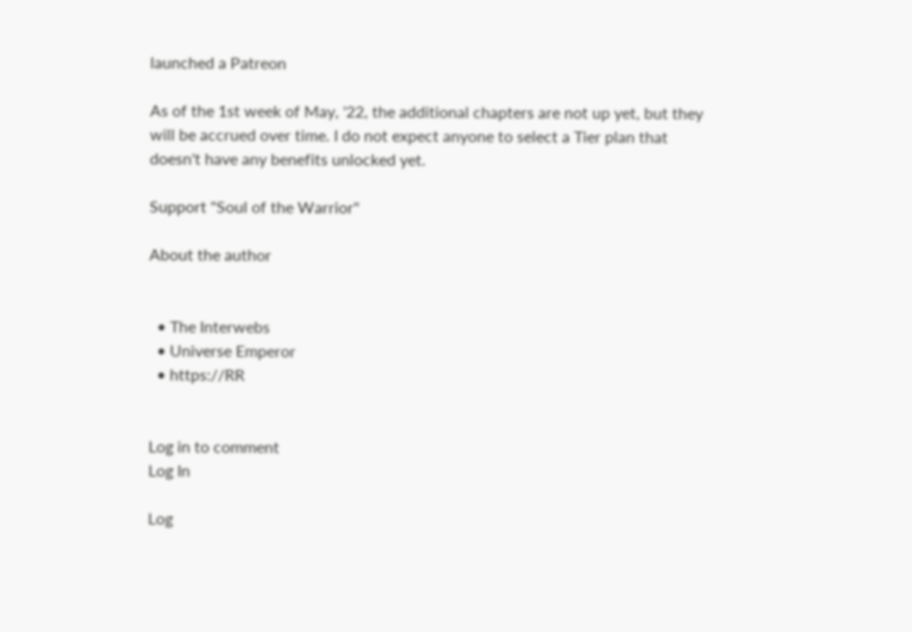launched a Patreon

As of the 1st week of May, '22, the additional chapters are not up yet, but they will be accrued over time. I do not expect anyone to select a Tier plan that doesn't have any benefits unlocked yet.

Support "Soul of the Warrior"

About the author


  • The Interwebs
  • Universe Emperor
  • https://RR


Log in to comment
Log In

Log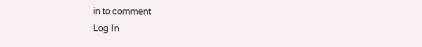in to comment
Log In